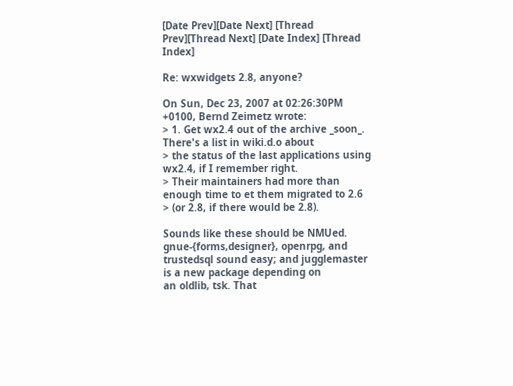[Date Prev][Date Next] [Thread Prev][Thread Next] [Date Index] [Thread Index]

Re: wxwidgets 2.8, anyone?

On Sun, Dec 23, 2007 at 02:26:30PM +0100, Bernd Zeimetz wrote:
> 1. Get wx2.4 out of the archive _soon_. There's a list in wiki.d.o about
> the status of the last applications using wx2.4, if I remember right.
> Their maintainers had more than enough time to et them migrated to 2.6
> (or 2.8, if there would be 2.8).

Sounds like these should be NMUed. gnue-{forms,designer}, openrpg, and
trustedsql sound easy; and jugglemaster is a new package depending on
an oldlib, tsk. That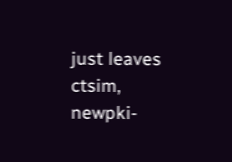just leaves ctsim, newpki-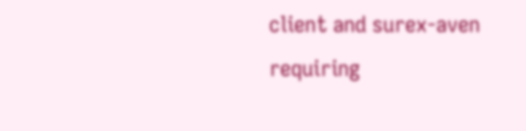client and surex-aven
requiring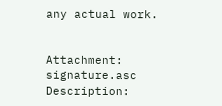any actual work.


Attachment: signature.asc
Description: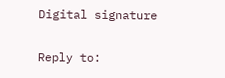Digital signature

Reply to: